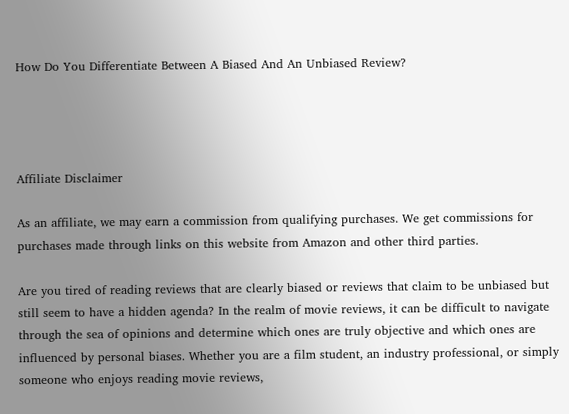How Do You Differentiate Between A Biased And An Unbiased Review?




Affiliate Disclaimer

As an affiliate, we may earn a commission from qualifying purchases. We get commissions for purchases made through links on this website from Amazon and other third parties.

Are you tired of reading reviews that are clearly biased or reviews that claim to be unbiased but still seem to have a hidden agenda? In the realm of movie reviews, it can be difficult to navigate through the sea of opinions and determine which ones are truly objective and which ones are influenced by personal biases. Whether you are a film student, an industry professional, or simply someone who enjoys reading movie reviews,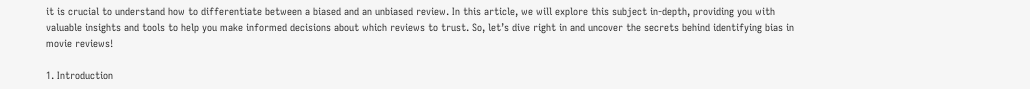it is crucial to understand how to differentiate between a biased and an unbiased review. In this article, we will explore this subject in-depth, providing you with valuable insights and tools to help you make informed decisions about which reviews to trust. So, let’s dive right in and uncover the secrets behind identifying bias in movie reviews!

1. Introduction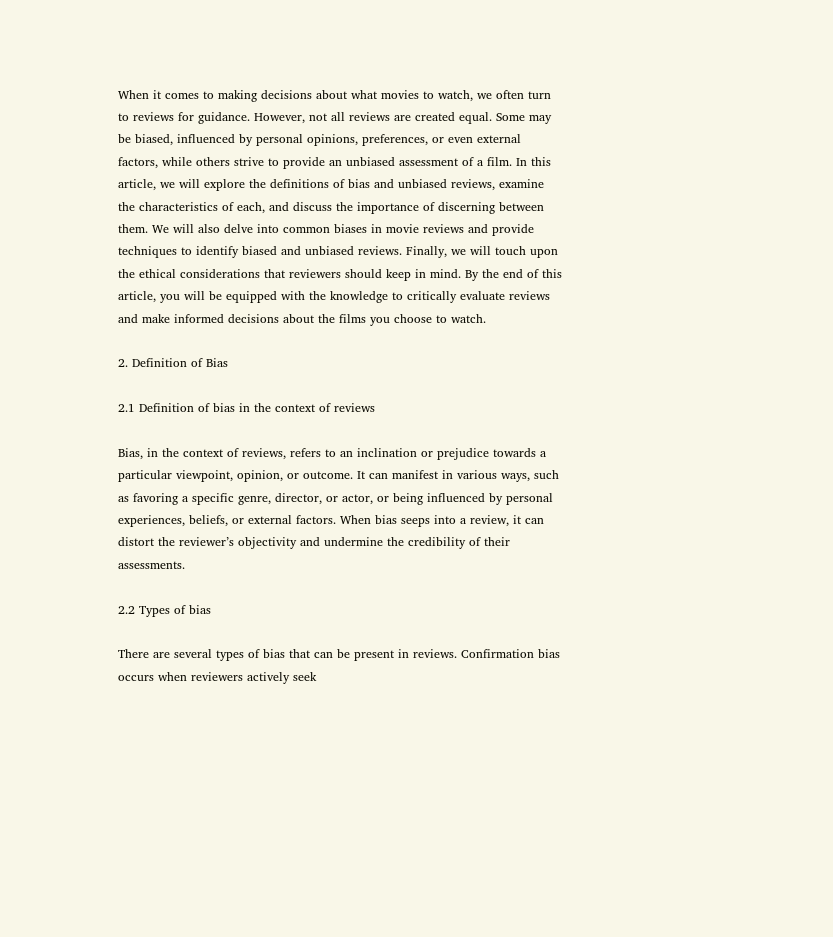When it comes to making decisions about what movies to watch, we often turn to reviews for guidance. However, not all reviews are created equal. Some may be biased, influenced by personal opinions, preferences, or even external factors, while others strive to provide an unbiased assessment of a film. In this article, we will explore the definitions of bias and unbiased reviews, examine the characteristics of each, and discuss the importance of discerning between them. We will also delve into common biases in movie reviews and provide techniques to identify biased and unbiased reviews. Finally, we will touch upon the ethical considerations that reviewers should keep in mind. By the end of this article, you will be equipped with the knowledge to critically evaluate reviews and make informed decisions about the films you choose to watch.

2. Definition of Bias

2.1 Definition of bias in the context of reviews

Bias, in the context of reviews, refers to an inclination or prejudice towards a particular viewpoint, opinion, or outcome. It can manifest in various ways, such as favoring a specific genre, director, or actor, or being influenced by personal experiences, beliefs, or external factors. When bias seeps into a review, it can distort the reviewer’s objectivity and undermine the credibility of their assessments.

2.2 Types of bias

There are several types of bias that can be present in reviews. Confirmation bias occurs when reviewers actively seek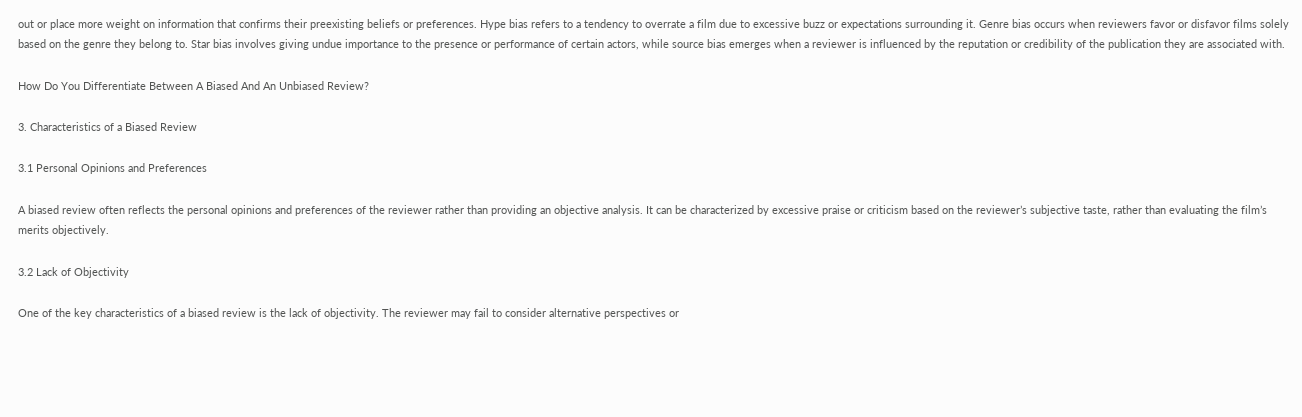out or place more weight on information that confirms their preexisting beliefs or preferences. Hype bias refers to a tendency to overrate a film due to excessive buzz or expectations surrounding it. Genre bias occurs when reviewers favor or disfavor films solely based on the genre they belong to. Star bias involves giving undue importance to the presence or performance of certain actors, while source bias emerges when a reviewer is influenced by the reputation or credibility of the publication they are associated with.

How Do You Differentiate Between A Biased And An Unbiased Review?

3. Characteristics of a Biased Review

3.1 Personal Opinions and Preferences

A biased review often reflects the personal opinions and preferences of the reviewer rather than providing an objective analysis. It can be characterized by excessive praise or criticism based on the reviewer’s subjective taste, rather than evaluating the film’s merits objectively.

3.2 Lack of Objectivity

One of the key characteristics of a biased review is the lack of objectivity. The reviewer may fail to consider alternative perspectives or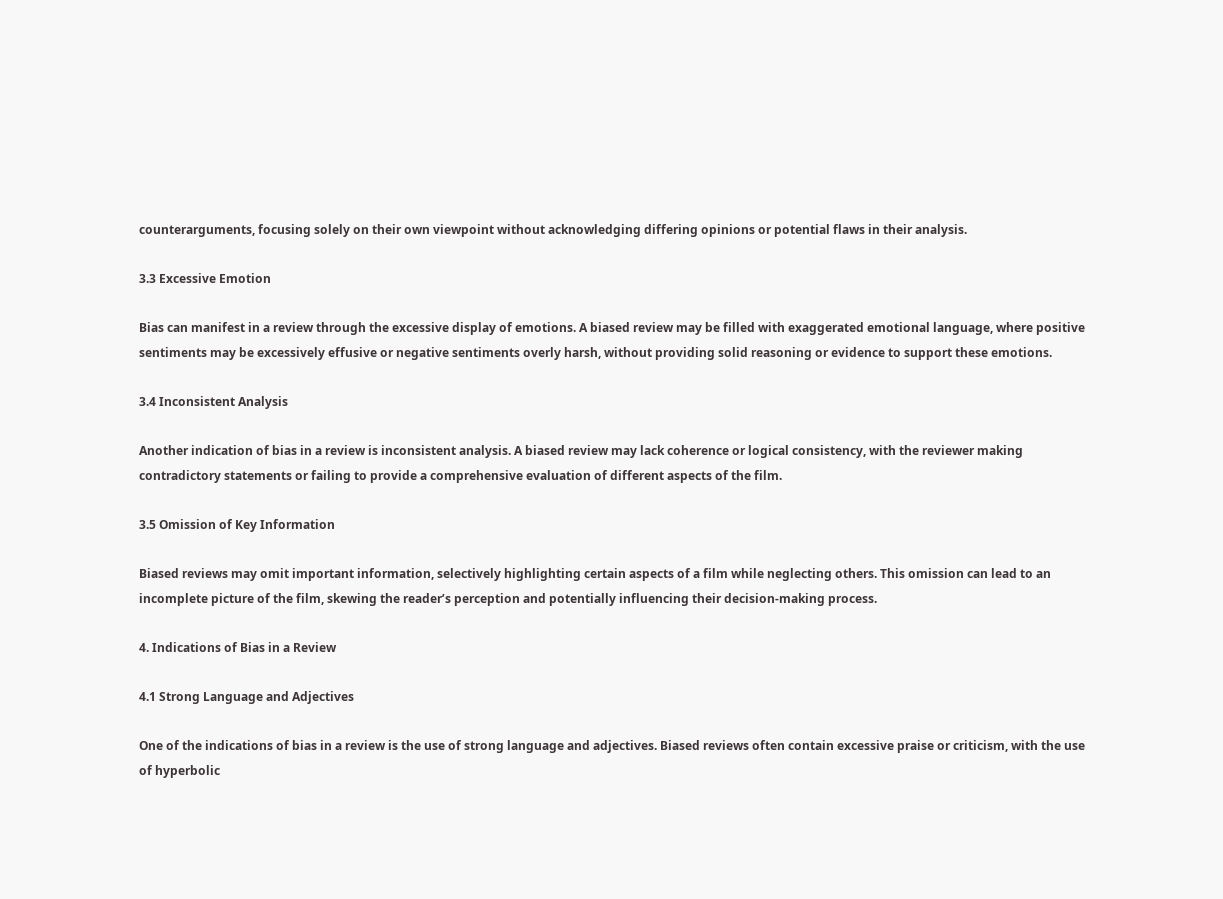counterarguments, focusing solely on their own viewpoint without acknowledging differing opinions or potential flaws in their analysis.

3.3 Excessive Emotion

Bias can manifest in a review through the excessive display of emotions. A biased review may be filled with exaggerated emotional language, where positive sentiments may be excessively effusive or negative sentiments overly harsh, without providing solid reasoning or evidence to support these emotions.

3.4 Inconsistent Analysis

Another indication of bias in a review is inconsistent analysis. A biased review may lack coherence or logical consistency, with the reviewer making contradictory statements or failing to provide a comprehensive evaluation of different aspects of the film.

3.5 Omission of Key Information

Biased reviews may omit important information, selectively highlighting certain aspects of a film while neglecting others. This omission can lead to an incomplete picture of the film, skewing the reader’s perception and potentially influencing their decision-making process.

4. Indications of Bias in a Review

4.1 Strong Language and Adjectives

One of the indications of bias in a review is the use of strong language and adjectives. Biased reviews often contain excessive praise or criticism, with the use of hyperbolic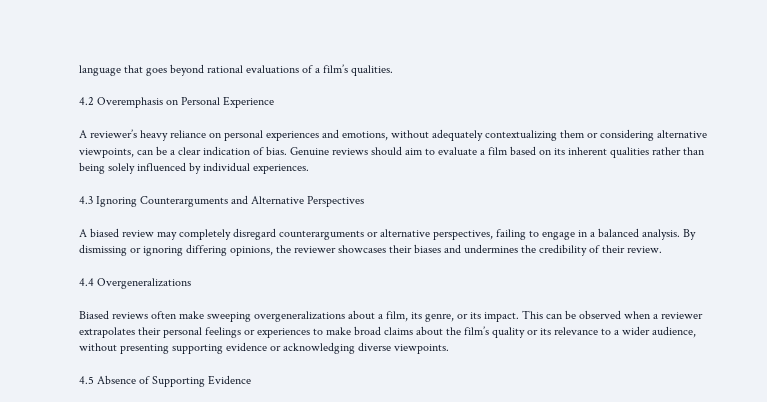language that goes beyond rational evaluations of a film’s qualities.

4.2 Overemphasis on Personal Experience

A reviewer’s heavy reliance on personal experiences and emotions, without adequately contextualizing them or considering alternative viewpoints, can be a clear indication of bias. Genuine reviews should aim to evaluate a film based on its inherent qualities rather than being solely influenced by individual experiences.

4.3 Ignoring Counterarguments and Alternative Perspectives

A biased review may completely disregard counterarguments or alternative perspectives, failing to engage in a balanced analysis. By dismissing or ignoring differing opinions, the reviewer showcases their biases and undermines the credibility of their review.

4.4 Overgeneralizations

Biased reviews often make sweeping overgeneralizations about a film, its genre, or its impact. This can be observed when a reviewer extrapolates their personal feelings or experiences to make broad claims about the film’s quality or its relevance to a wider audience, without presenting supporting evidence or acknowledging diverse viewpoints.

4.5 Absence of Supporting Evidence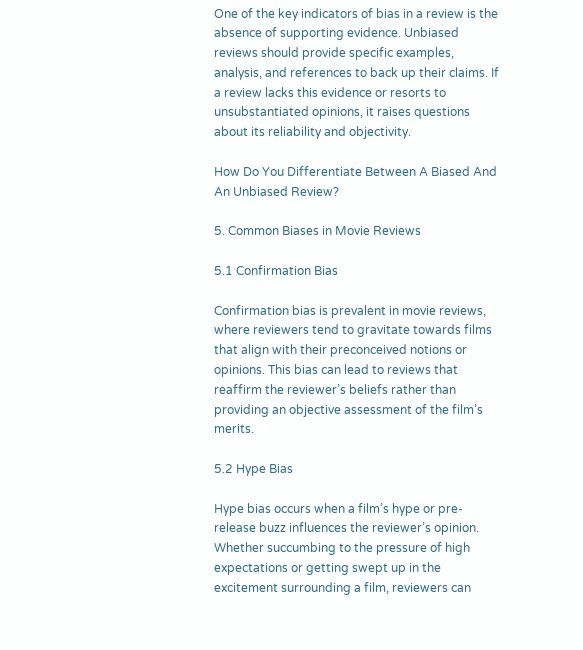One of the key indicators of bias in a review is the absence of supporting evidence. Unbiased reviews should provide specific examples, analysis, and references to back up their claims. If a review lacks this evidence or resorts to unsubstantiated opinions, it raises questions about its reliability and objectivity.

How Do You Differentiate Between A Biased And An Unbiased Review?

5. Common Biases in Movie Reviews

5.1 Confirmation Bias

Confirmation bias is prevalent in movie reviews, where reviewers tend to gravitate towards films that align with their preconceived notions or opinions. This bias can lead to reviews that reaffirm the reviewer’s beliefs rather than providing an objective assessment of the film’s merits.

5.2 Hype Bias

Hype bias occurs when a film’s hype or pre-release buzz influences the reviewer’s opinion. Whether succumbing to the pressure of high expectations or getting swept up in the excitement surrounding a film, reviewers can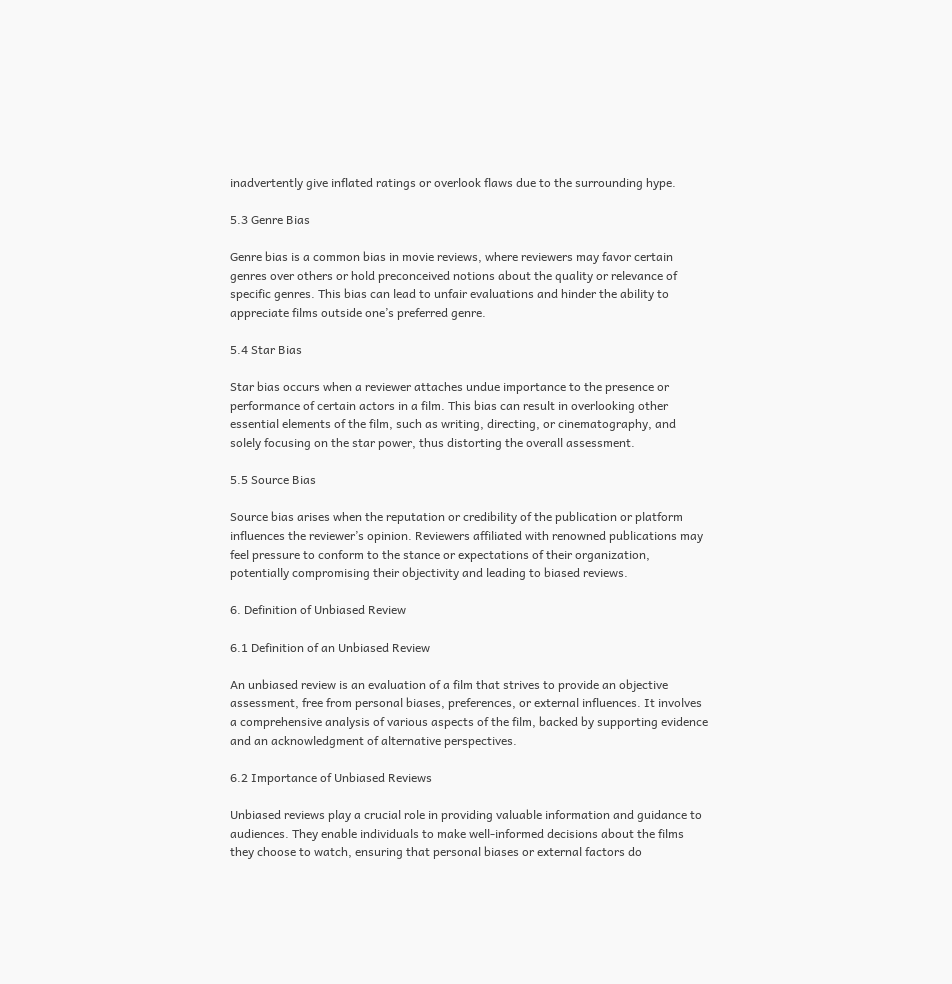inadvertently give inflated ratings or overlook flaws due to the surrounding hype.

5.3 Genre Bias

Genre bias is a common bias in movie reviews, where reviewers may favor certain genres over others or hold preconceived notions about the quality or relevance of specific genres. This bias can lead to unfair evaluations and hinder the ability to appreciate films outside one’s preferred genre.

5.4 Star Bias

Star bias occurs when a reviewer attaches undue importance to the presence or performance of certain actors in a film. This bias can result in overlooking other essential elements of the film, such as writing, directing, or cinematography, and solely focusing on the star power, thus distorting the overall assessment.

5.5 Source Bias

Source bias arises when the reputation or credibility of the publication or platform influences the reviewer’s opinion. Reviewers affiliated with renowned publications may feel pressure to conform to the stance or expectations of their organization, potentially compromising their objectivity and leading to biased reviews.

6. Definition of Unbiased Review

6.1 Definition of an Unbiased Review

An unbiased review is an evaluation of a film that strives to provide an objective assessment, free from personal biases, preferences, or external influences. It involves a comprehensive analysis of various aspects of the film, backed by supporting evidence and an acknowledgment of alternative perspectives.

6.2 Importance of Unbiased Reviews

Unbiased reviews play a crucial role in providing valuable information and guidance to audiences. They enable individuals to make well-informed decisions about the films they choose to watch, ensuring that personal biases or external factors do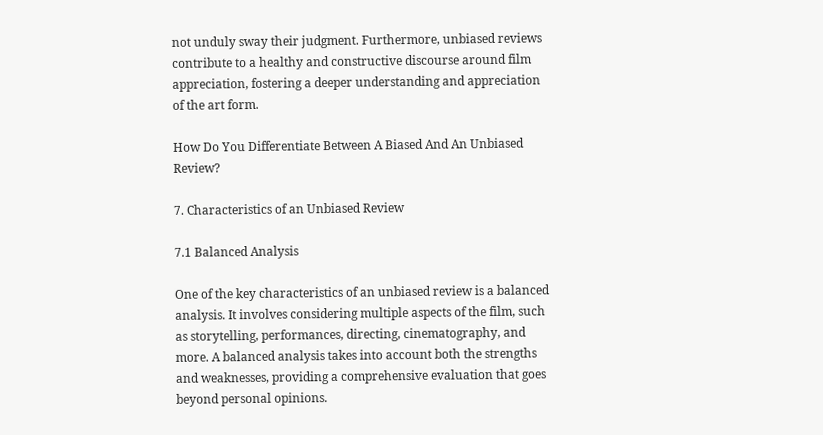not unduly sway their judgment. Furthermore, unbiased reviews contribute to a healthy and constructive discourse around film appreciation, fostering a deeper understanding and appreciation of the art form.

How Do You Differentiate Between A Biased And An Unbiased Review?

7. Characteristics of an Unbiased Review

7.1 Balanced Analysis

One of the key characteristics of an unbiased review is a balanced analysis. It involves considering multiple aspects of the film, such as storytelling, performances, directing, cinematography, and more. A balanced analysis takes into account both the strengths and weaknesses, providing a comprehensive evaluation that goes beyond personal opinions.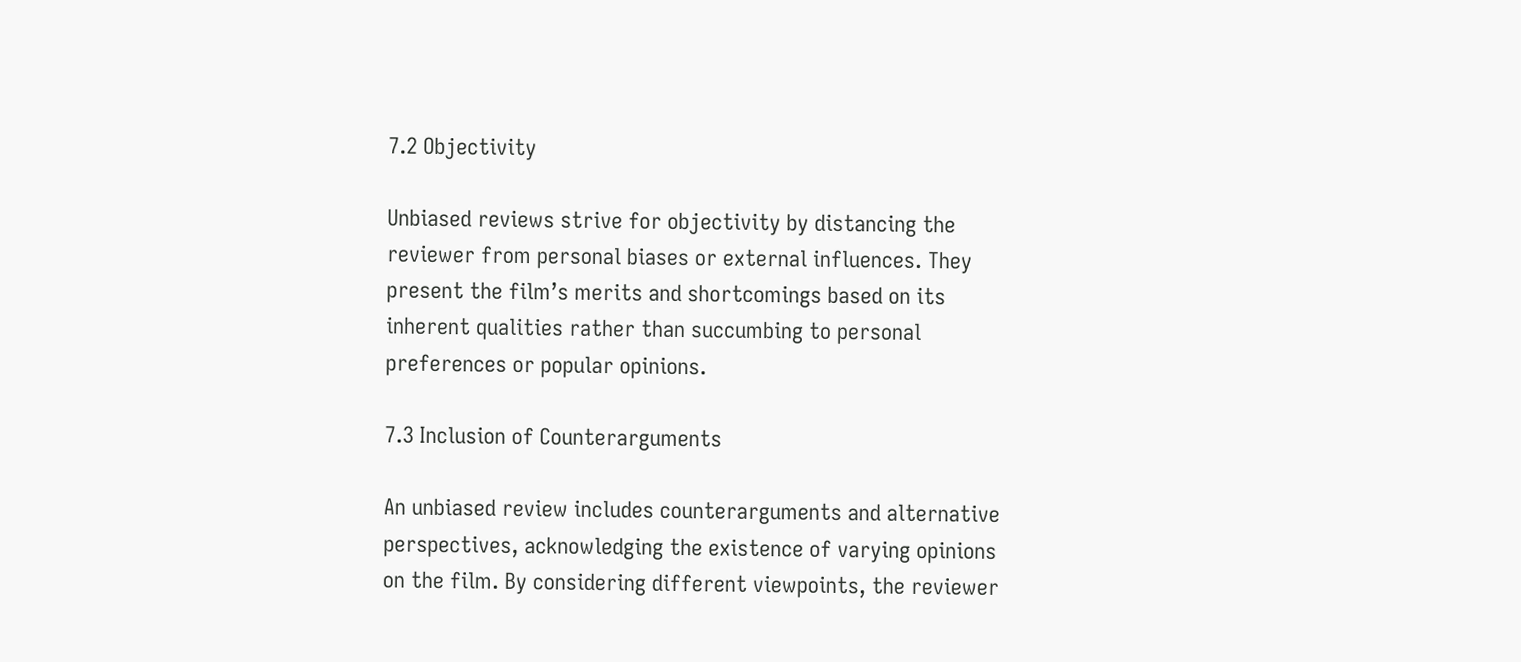7.2 Objectivity

Unbiased reviews strive for objectivity by distancing the reviewer from personal biases or external influences. They present the film’s merits and shortcomings based on its inherent qualities rather than succumbing to personal preferences or popular opinions.

7.3 Inclusion of Counterarguments

An unbiased review includes counterarguments and alternative perspectives, acknowledging the existence of varying opinions on the film. By considering different viewpoints, the reviewer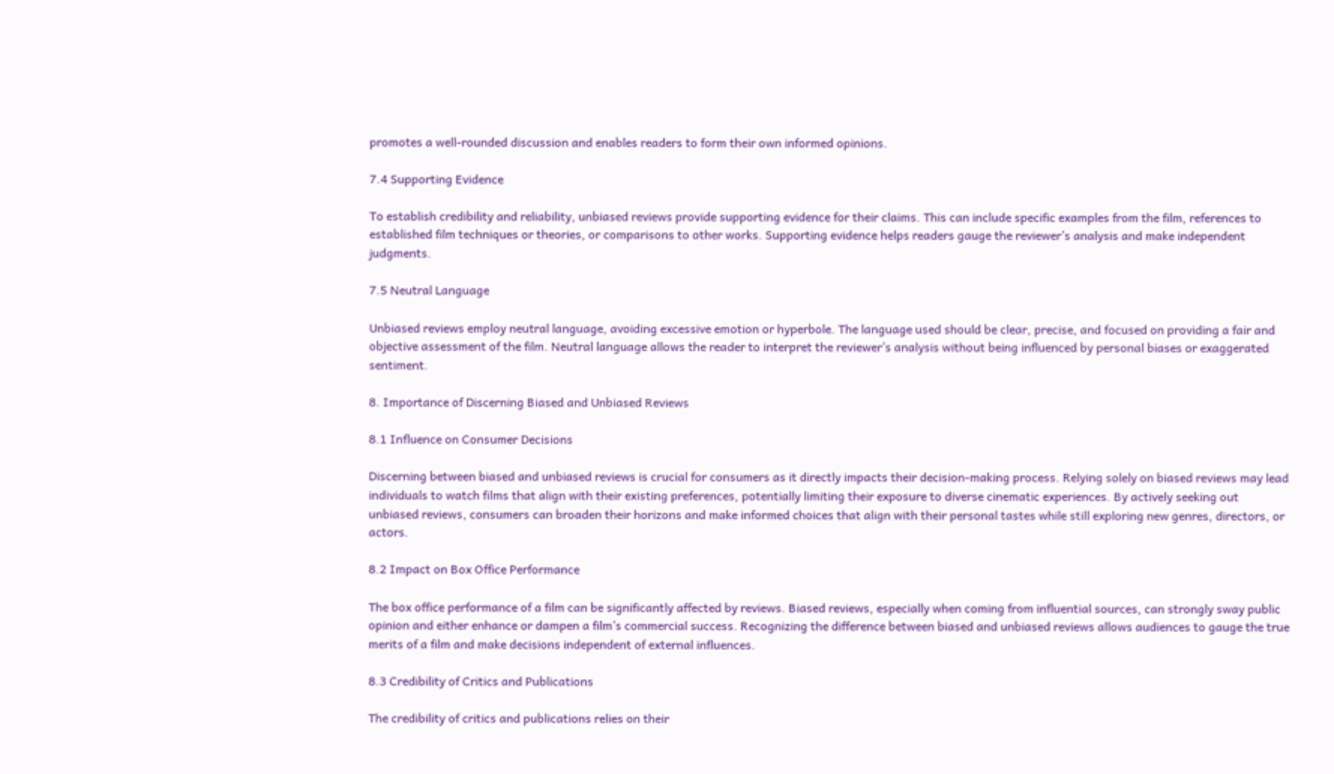promotes a well-rounded discussion and enables readers to form their own informed opinions.

7.4 Supporting Evidence

To establish credibility and reliability, unbiased reviews provide supporting evidence for their claims. This can include specific examples from the film, references to established film techniques or theories, or comparisons to other works. Supporting evidence helps readers gauge the reviewer’s analysis and make independent judgments.

7.5 Neutral Language

Unbiased reviews employ neutral language, avoiding excessive emotion or hyperbole. The language used should be clear, precise, and focused on providing a fair and objective assessment of the film. Neutral language allows the reader to interpret the reviewer’s analysis without being influenced by personal biases or exaggerated sentiment.

8. Importance of Discerning Biased and Unbiased Reviews

8.1 Influence on Consumer Decisions

Discerning between biased and unbiased reviews is crucial for consumers as it directly impacts their decision-making process. Relying solely on biased reviews may lead individuals to watch films that align with their existing preferences, potentially limiting their exposure to diverse cinematic experiences. By actively seeking out unbiased reviews, consumers can broaden their horizons and make informed choices that align with their personal tastes while still exploring new genres, directors, or actors.

8.2 Impact on Box Office Performance

The box office performance of a film can be significantly affected by reviews. Biased reviews, especially when coming from influential sources, can strongly sway public opinion and either enhance or dampen a film’s commercial success. Recognizing the difference between biased and unbiased reviews allows audiences to gauge the true merits of a film and make decisions independent of external influences.

8.3 Credibility of Critics and Publications

The credibility of critics and publications relies on their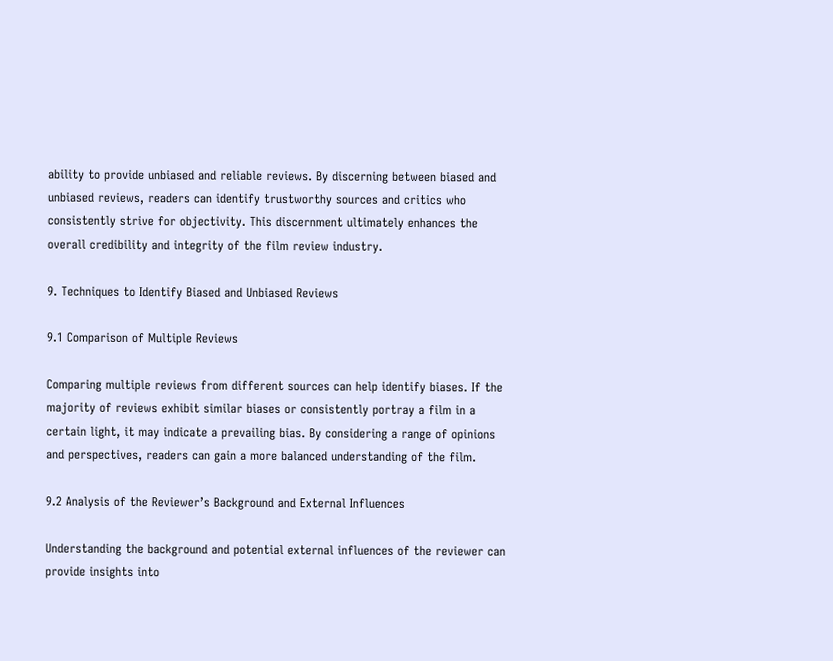ability to provide unbiased and reliable reviews. By discerning between biased and unbiased reviews, readers can identify trustworthy sources and critics who consistently strive for objectivity. This discernment ultimately enhances the overall credibility and integrity of the film review industry.

9. Techniques to Identify Biased and Unbiased Reviews

9.1 Comparison of Multiple Reviews

Comparing multiple reviews from different sources can help identify biases. If the majority of reviews exhibit similar biases or consistently portray a film in a certain light, it may indicate a prevailing bias. By considering a range of opinions and perspectives, readers can gain a more balanced understanding of the film.

9.2 Analysis of the Reviewer’s Background and External Influences

Understanding the background and potential external influences of the reviewer can provide insights into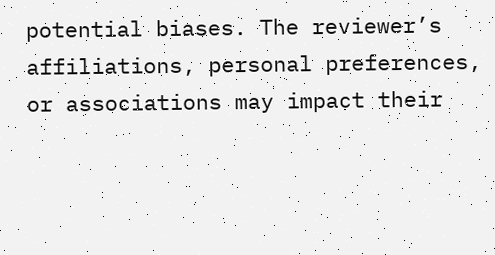potential biases. The reviewer’s affiliations, personal preferences, or associations may impact their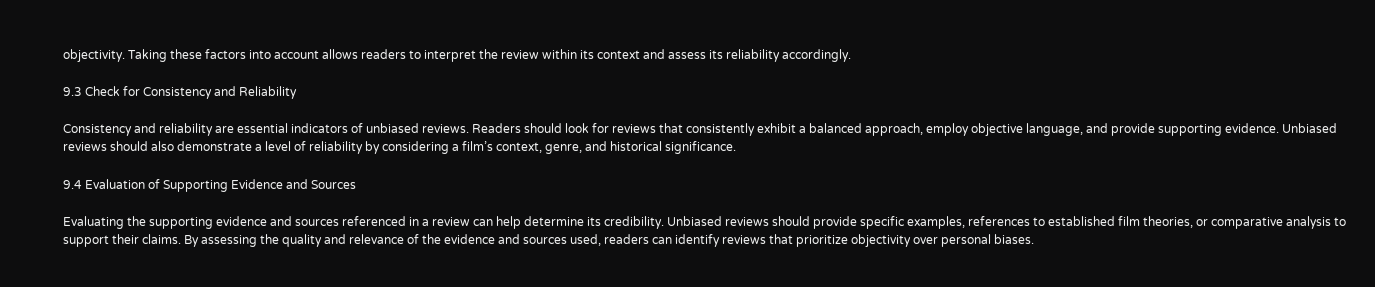objectivity. Taking these factors into account allows readers to interpret the review within its context and assess its reliability accordingly.

9.3 Check for Consistency and Reliability

Consistency and reliability are essential indicators of unbiased reviews. Readers should look for reviews that consistently exhibit a balanced approach, employ objective language, and provide supporting evidence. Unbiased reviews should also demonstrate a level of reliability by considering a film’s context, genre, and historical significance.

9.4 Evaluation of Supporting Evidence and Sources

Evaluating the supporting evidence and sources referenced in a review can help determine its credibility. Unbiased reviews should provide specific examples, references to established film theories, or comparative analysis to support their claims. By assessing the quality and relevance of the evidence and sources used, readers can identify reviews that prioritize objectivity over personal biases.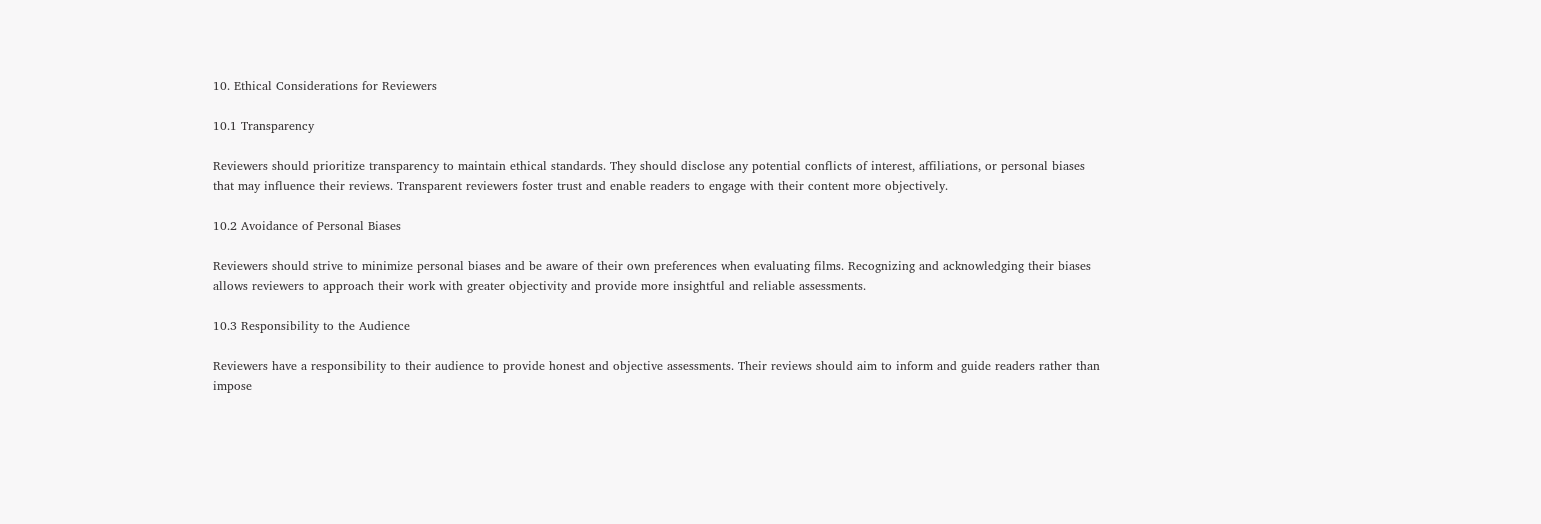10. Ethical Considerations for Reviewers

10.1 Transparency

Reviewers should prioritize transparency to maintain ethical standards. They should disclose any potential conflicts of interest, affiliations, or personal biases that may influence their reviews. Transparent reviewers foster trust and enable readers to engage with their content more objectively.

10.2 Avoidance of Personal Biases

Reviewers should strive to minimize personal biases and be aware of their own preferences when evaluating films. Recognizing and acknowledging their biases allows reviewers to approach their work with greater objectivity and provide more insightful and reliable assessments.

10.3 Responsibility to the Audience

Reviewers have a responsibility to their audience to provide honest and objective assessments. Their reviews should aim to inform and guide readers rather than impose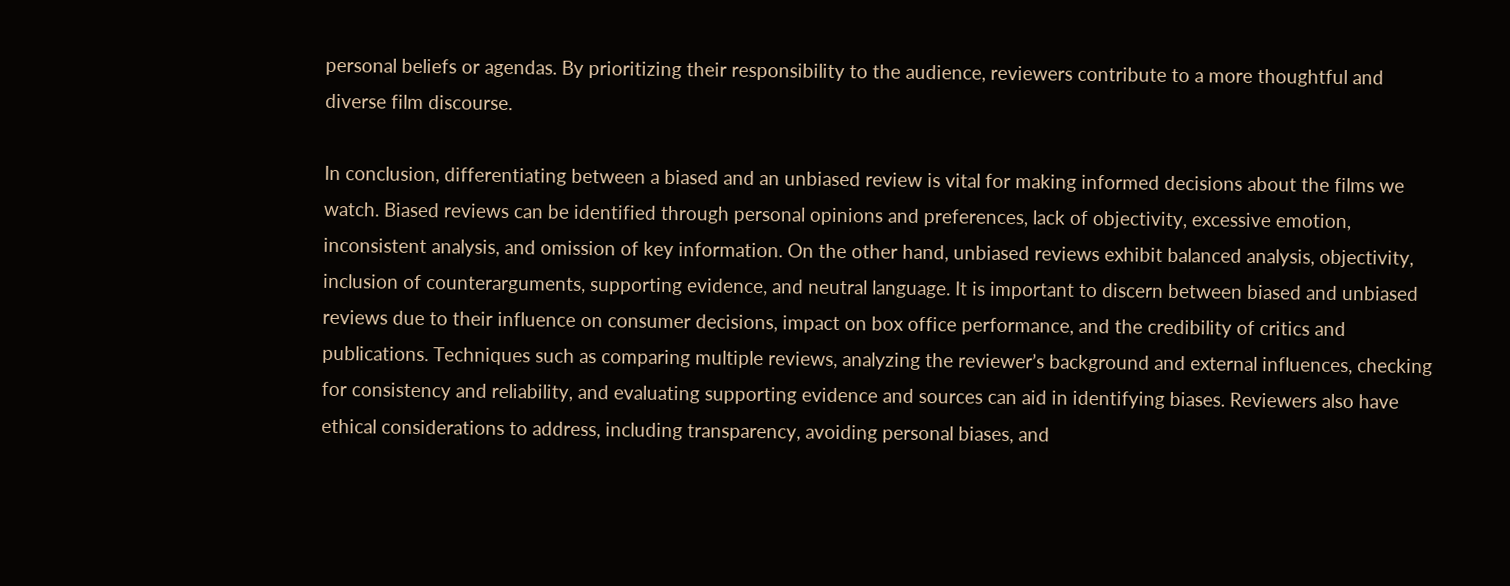personal beliefs or agendas. By prioritizing their responsibility to the audience, reviewers contribute to a more thoughtful and diverse film discourse.

In conclusion, differentiating between a biased and an unbiased review is vital for making informed decisions about the films we watch. Biased reviews can be identified through personal opinions and preferences, lack of objectivity, excessive emotion, inconsistent analysis, and omission of key information. On the other hand, unbiased reviews exhibit balanced analysis, objectivity, inclusion of counterarguments, supporting evidence, and neutral language. It is important to discern between biased and unbiased reviews due to their influence on consumer decisions, impact on box office performance, and the credibility of critics and publications. Techniques such as comparing multiple reviews, analyzing the reviewer’s background and external influences, checking for consistency and reliability, and evaluating supporting evidence and sources can aid in identifying biases. Reviewers also have ethical considerations to address, including transparency, avoiding personal biases, and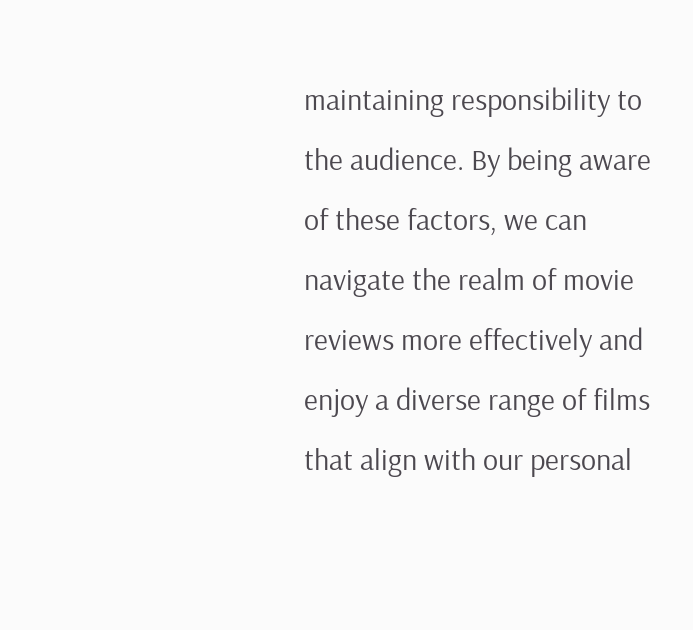maintaining responsibility to the audience. By being aware of these factors, we can navigate the realm of movie reviews more effectively and enjoy a diverse range of films that align with our personal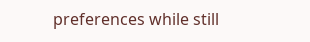preferences while still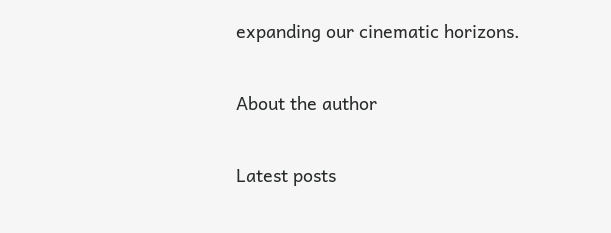expanding our cinematic horizons.

About the author

Latest posts